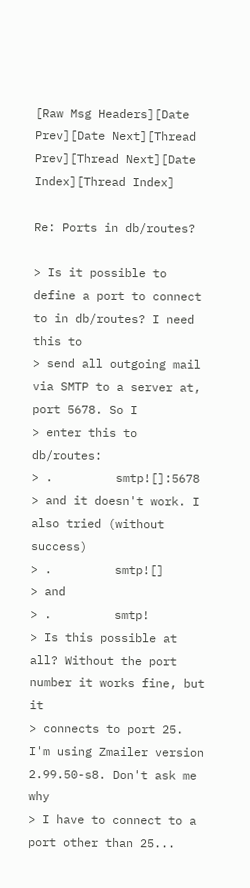[Raw Msg Headers][Date Prev][Date Next][Thread Prev][Thread Next][Date Index][Thread Index]

Re: Ports in db/routes?

> Is it possible to define a port to connect to in db/routes? I need this to
> send all outgoing mail via SMTP to a server at, port 5678. So I
> enter this to db/routes:
> .         smtp![]:5678
> and it doesn't work. I also tried (without success)
> .         smtp![]
> and
> .         smtp!
> Is this possible at all? Without the port number it works fine, but it
> connects to port 25. I'm using Zmailer version 2.99.50-s8. Don't ask me why
> I have to connect to a port other than 25...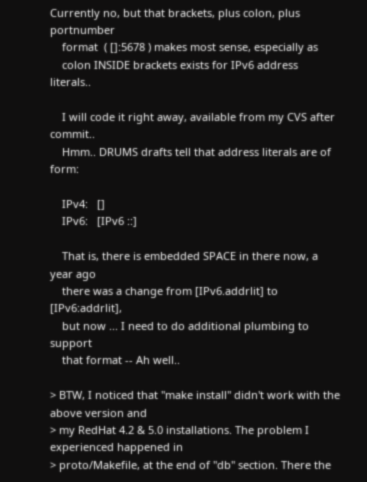Currently no, but that brackets, plus colon, plus portnumber
    format  ( []:5678 ) makes most sense, especially as
    colon INSIDE brackets exists for IPv6 address literals..

    I will code it right away, available from my CVS after commit..
    Hmm.. DRUMS drafts tell that address literals are of form:

    IPv4:   []
    IPv6:   [IPv6 ::]

    That is, there is embedded SPACE in there now, a year ago
    there was a change from [IPv6.addrlit] to [IPv6:addrlit],
    but now ... I need to do additional plumbing to support
    that format -- Ah well..

> BTW, I noticed that "make install" didn't work with the above version and
> my RedHat 4.2 & 5.0 installations. The problem I experienced happened in
> proto/Makefile, at the end of "db" section. There the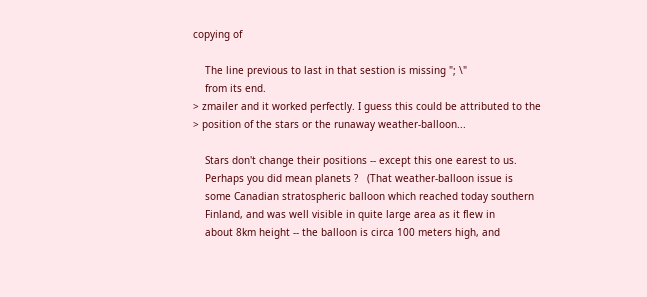copying of

    The line previous to last in that sestion is missing "; \"
    from its end.
> zmailer and it worked perfectly. I guess this could be attributed to the
> position of the stars or the runaway weather-balloon...

    Stars don't change their positions -- except this one earest to us.
    Perhaps you did mean planets ?   (That weather-balloon issue is
    some Canadian stratospheric balloon which reached today southern
    Finland, and was well visible in quite large area as it flew in
    about 8km height -- the balloon is circa 100 meters high, and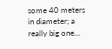some 40 meters in diameter; a really big one...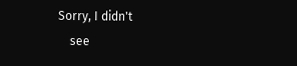Sorry, I didn't
    see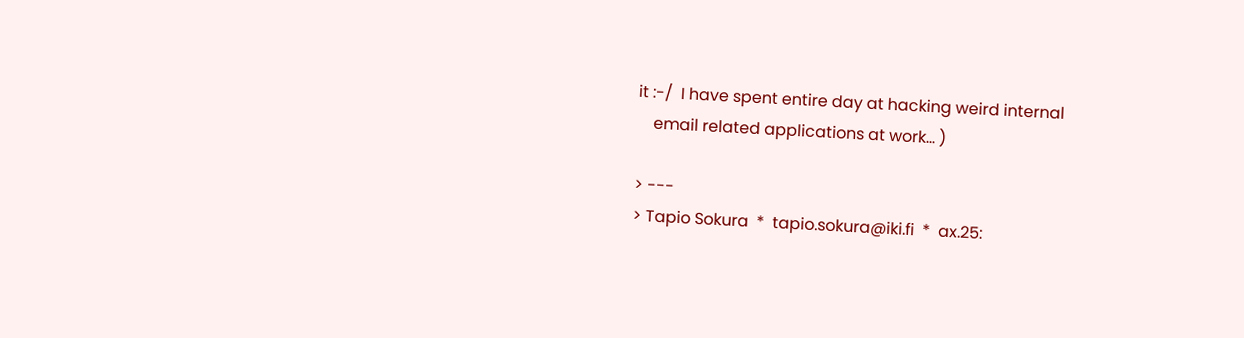it :-/  I have spent entire day at hacking weird internal
    email related applications at work... )

> ---
> Tapio Sokura  *  tapio.sokura@iki.fi  *  ax.25: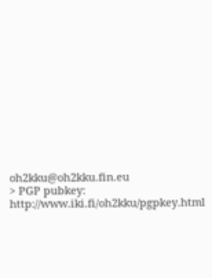oh2kku@oh2kku.fin.eu
> PGP pubkey: http://www.iki.fi/oh2kku/pgpkey.html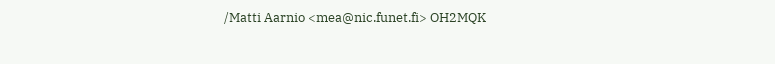/Matti Aarnio <mea@nic.funet.fi> OH2MQK